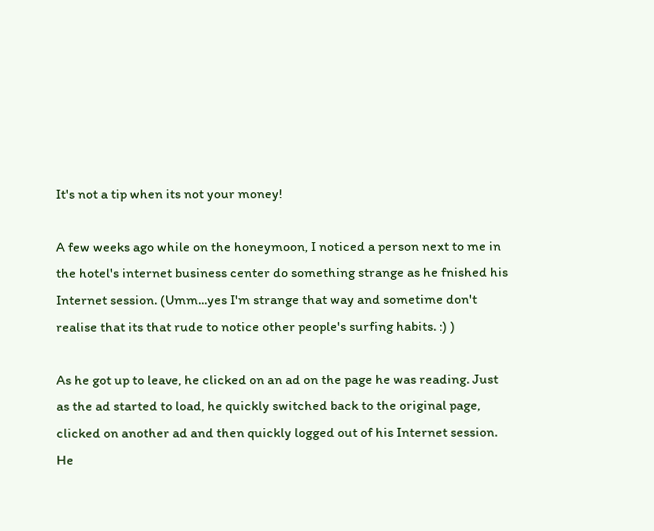It's not a tip when its not your money!

A few weeks ago while on the honeymoon, I noticed a person next to me in the hotel's internet business center do something strange as he fnished his Internet session. (Umm...yes I'm strange that way and sometime don't realise that its that rude to notice other people's surfing habits. :) )

As he got up to leave, he clicked on an ad on the page he was reading. Just as the ad started to load, he quickly switched back to the original page, clicked on another ad and then quickly logged out of his Internet session. He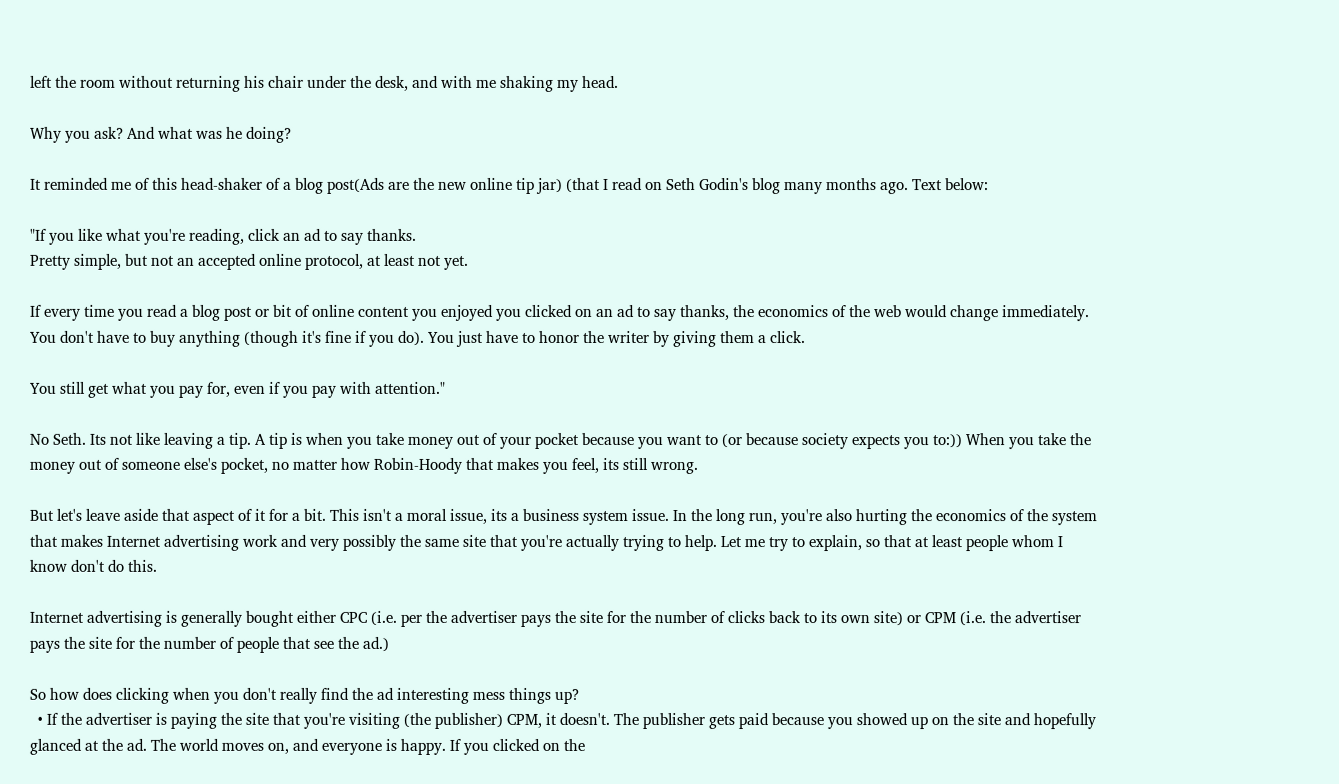left the room without returning his chair under the desk, and with me shaking my head.

Why you ask? And what was he doing?

It reminded me of this head-shaker of a blog post(Ads are the new online tip jar) (that I read on Seth Godin's blog many months ago. Text below:

"If you like what you're reading, click an ad to say thanks.
Pretty simple, but not an accepted online protocol, at least not yet.

If every time you read a blog post or bit of online content you enjoyed you clicked on an ad to say thanks, the economics of the web would change immediately. You don't have to buy anything (though it's fine if you do). You just have to honor the writer by giving them a click.

You still get what you pay for, even if you pay with attention."

No Seth. Its not like leaving a tip. A tip is when you take money out of your pocket because you want to (or because society expects you to:)) When you take the money out of someone else's pocket, no matter how Robin-Hoody that makes you feel, its still wrong.

But let's leave aside that aspect of it for a bit. This isn't a moral issue, its a business system issue. In the long run, you're also hurting the economics of the system that makes Internet advertising work and very possibly the same site that you're actually trying to help. Let me try to explain, so that at least people whom I know don't do this.

Internet advertising is generally bought either CPC (i.e. per the advertiser pays the site for the number of clicks back to its own site) or CPM (i.e. the advertiser pays the site for the number of people that see the ad.)

So how does clicking when you don't really find the ad interesting mess things up?
  • If the advertiser is paying the site that you're visiting (the publisher) CPM, it doesn't. The publisher gets paid because you showed up on the site and hopefully glanced at the ad. The world moves on, and everyone is happy. If you clicked on the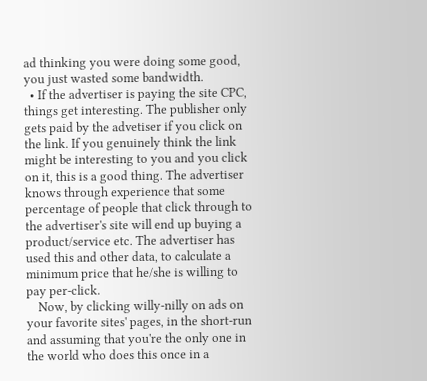ad thinking you were doing some good, you just wasted some bandwidth.
  • If the advertiser is paying the site CPC, things get interesting. The publisher only gets paid by the advetiser if you click on the link. If you genuinely think the link might be interesting to you and you click on it, this is a good thing. The advertiser knows through experience that some percentage of people that click through to the advertiser's site will end up buying a product/service etc. The advertiser has used this and other data, to calculate a minimum price that he/she is willing to pay per-click.
    Now, by clicking willy-nilly on ads on your favorite sites' pages, in the short-run and assuming that you're the only one in the world who does this once in a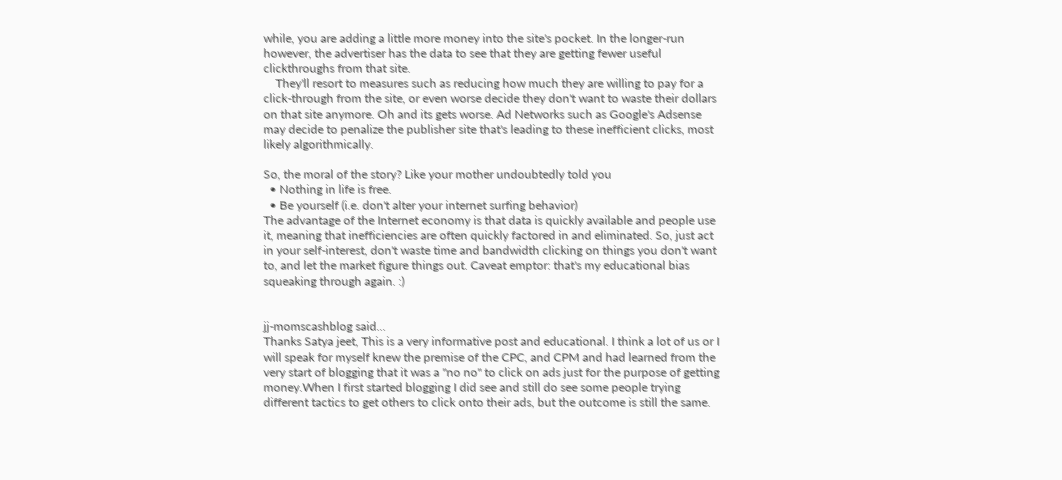while, you are adding a little more money into the site's pocket. In the longer-run however, the advertiser has the data to see that they are getting fewer useful clickthroughs from that site.
    They'll resort to measures such as reducing how much they are willing to pay for a click-through from the site, or even worse decide they don't want to waste their dollars on that site anymore. Oh and its gets worse. Ad Networks such as Google's Adsense may decide to penalize the publisher site that's leading to these inefficient clicks, most likely algorithmically.

So, the moral of the story? Like your mother undoubtedly told you
  • Nothing in life is free.
  • Be yourself (i.e. don't alter your internet surfing behavior)
The advantage of the Internet economy is that data is quickly available and people use it, meaning that inefficiencies are often quickly factored in and eliminated. So, just act in your self-interest, don't waste time and bandwidth clicking on things you don't want to, and let the market figure things out. Caveat emptor: that's my educational bias squeaking through again. :)


jj-momscashblog said…
Thanks Satya jeet, This is a very informative post and educational. I think a lot of us or I will speak for myself knew the premise of the CPC, and CPM and had learned from the very start of blogging that it was a "no no" to click on ads just for the purpose of getting money.When I first started blogging I did see and still do see some people trying different tactics to get others to click onto their ads, but the outcome is still the same.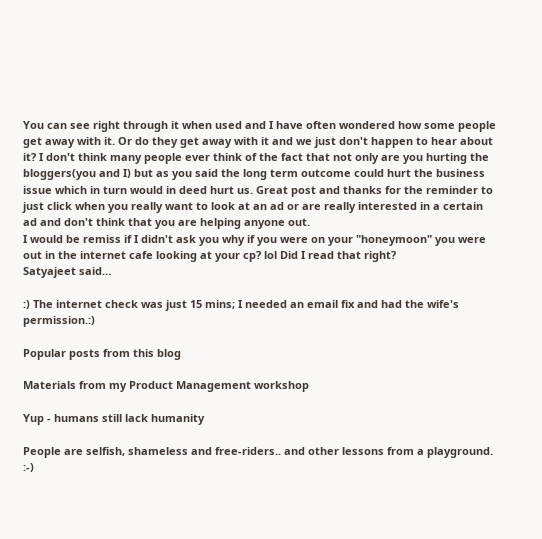You can see right through it when used and I have often wondered how some people get away with it. Or do they get away with it and we just don't happen to hear about it? I don't think many people ever think of the fact that not only are you hurting the bloggers(you and I) but as you said the long term outcome could hurt the business issue which in turn would in deed hurt us. Great post and thanks for the reminder to just click when you really want to look at an ad or are really interested in a certain ad and don't think that you are helping anyone out.
I would be remiss if I didn't ask you why if you were on your "honeymoon" you were out in the internet cafe looking at your cp? lol Did I read that right?
Satyajeet said…

:) The internet check was just 15 mins; I needed an email fix and had the wife's permission.:)

Popular posts from this blog

Materials from my Product Management workshop

Yup - humans still lack humanity

People are selfish, shameless and free-riders.. and other lessons from a playground. :-)